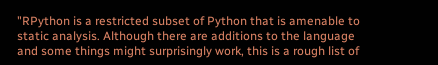"RPython is a restricted subset of Python that is amenable to static analysis. Although there are additions to the language and some things might surprisingly work, this is a rough list of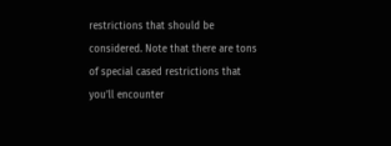restrictions that should be considered. Note that there are tons of special cased restrictions that you’ll encounter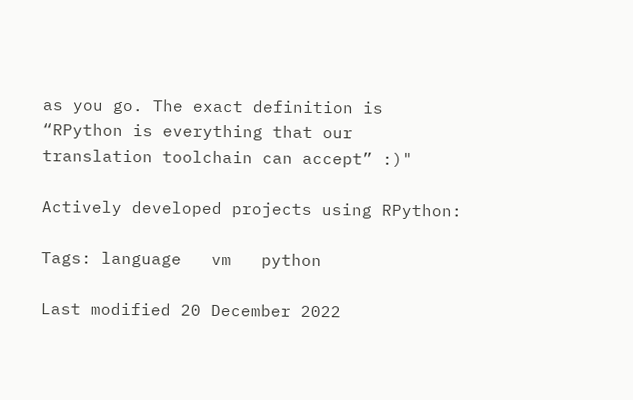as you go. The exact definition is “RPython is everything that our translation toolchain can accept” :)"

Actively developed projects using RPython:

Tags: language   vm   python

Last modified 20 December 2022